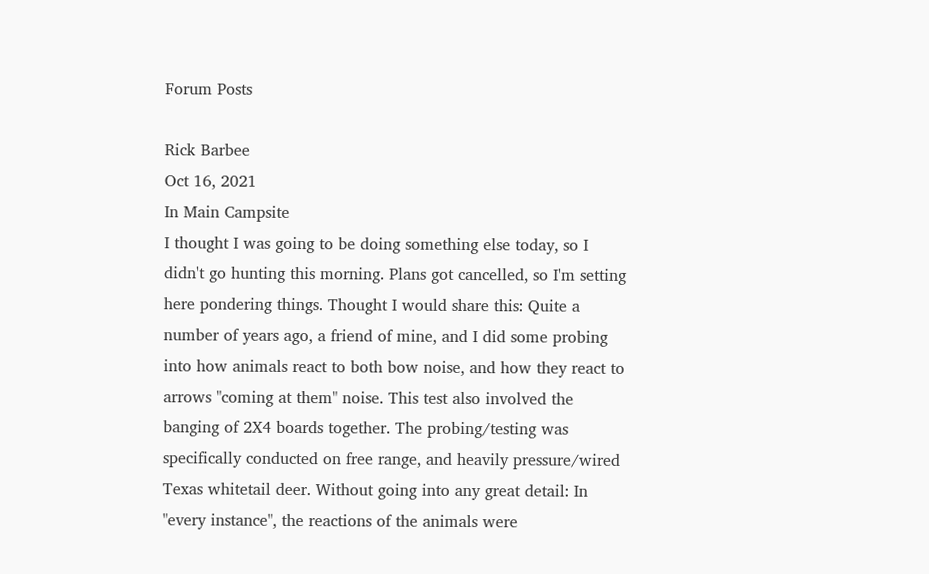Forum Posts

Rick Barbee
Oct 16, 2021
In Main Campsite
I thought I was going to be doing something else today, so I didn't go hunting this morning. Plans got cancelled, so I'm setting here pondering things. Thought I would share this: Quite a number of years ago, a friend of mine, and I did some probing into how animals react to both bow noise, and how they react to arrows "coming at them" noise. This test also involved the banging of 2X4 boards together. The probing/testing was specifically conducted on free range, and heavily pressure/wired Texas whitetail deer. Without going into any great detail: In "every instance", the reactions of the animals were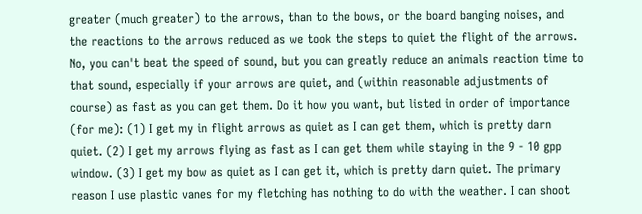greater (much greater) to the arrows, than to the bows, or the board banging noises, and the reactions to the arrows reduced as we took the steps to quiet the flight of the arrows. No, you can't beat the speed of sound, but you can greatly reduce an animals reaction time to that sound, especially if your arrows are quiet, and (within reasonable adjustments of course) as fast as you can get them. Do it how you want, but listed in order of importance (for me): (1) I get my in flight arrows as quiet as I can get them, which is pretty darn quiet. (2) I get my arrows flying as fast as I can get them while staying in the 9 - 10 gpp window. (3) I get my bow as quiet as I can get it, which is pretty darn quiet. The primary reason I use plastic vanes for my fletching has nothing to do with the weather. I can shoot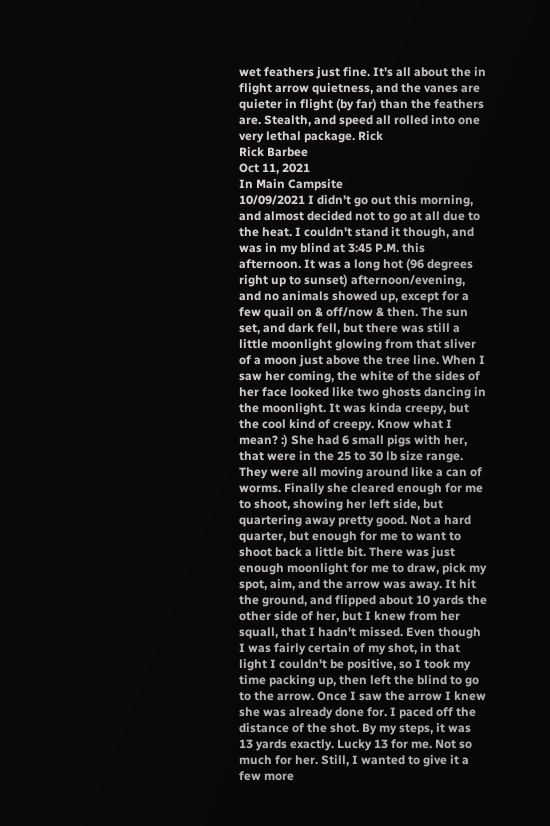wet feathers just fine. It's all about the in flight arrow quietness, and the vanes are quieter in flight (by far) than the feathers are. Stealth, and speed all rolled into one very lethal package. Rick
Rick Barbee
Oct 11, 2021
In Main Campsite
10/09/2021 I didn't go out this morning, and almost decided not to go at all due to the heat. I couldn't stand it though, and was in my blind at 3:45 P.M. this afternoon. It was a long hot (96 degrees right up to sunset) afternoon/evening, and no animals showed up, except for a few quail on & off/now & then. The sun set, and dark fell, but there was still a little moonlight glowing from that sliver of a moon just above the tree line. When I saw her coming, the white of the sides of her face looked like two ghosts dancing in the moonlight. It was kinda creepy, but the cool kind of creepy. Know what I mean? :) She had 6 small pigs with her, that were in the 25 to 30 lb size range. They were all moving around like a can of worms. Finally she cleared enough for me to shoot, showing her left side, but quartering away pretty good. Not a hard quarter, but enough for me to want to shoot back a little bit. There was just enough moonlight for me to draw, pick my spot, aim, and the arrow was away. It hit the ground, and flipped about 10 yards the other side of her, but I knew from her squall, that I hadn't missed. Even though I was fairly certain of my shot, in that light I couldn't be positive, so I took my time packing up, then left the blind to go to the arrow. Once I saw the arrow I knew she was already done for. I paced off the distance of the shot. By my steps, it was 13 yards exactly. Lucky 13 for me. Not so much for her. Still, I wanted to give it a few more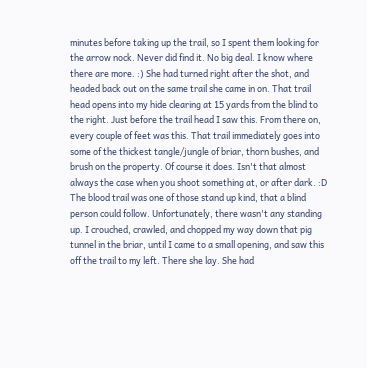minutes before taking up the trail, so I spent them looking for the arrow nock. Never did find it. No big deal. I know where there are more. :) She had turned right after the shot, and headed back out on the same trail she came in on. That trail head opens into my hide clearing at 15 yards from the blind to the right. Just before the trail head I saw this. From there on, every couple of feet was this. That trail immediately goes into some of the thickest tangle/jungle of briar, thorn bushes, and brush on the property. Of course it does. Isn't that almost always the case when you shoot something at, or after dark. :D The blood trail was one of those stand up kind, that a blind person could follow. Unfortunately, there wasn't any standing up. I crouched, crawled, and chopped my way down that pig tunnel in the briar, until I came to a small opening, and saw this off the trail to my left. There she lay. She had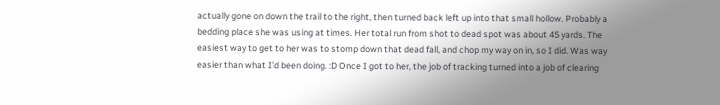actually gone on down the trail to the right, then turned back left up into that small hollow. Probably a bedding place she was using at times. Her total run from shot to dead spot was about 45 yards. The easiest way to get to her was to stomp down that dead fall, and chop my way on in, so I did. Was way easier than what I'd been doing. :D Once I got to her, the job of tracking turned into a job of clearing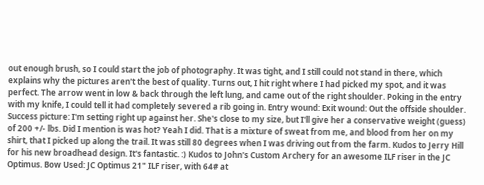out enough brush, so I could start the job of photography. It was tight, and I still could not stand in there, which explains why the pictures aren't the best of quality. Turns out, I hit right where I had picked my spot, and it was perfect. The arrow went in low & back through the left lung, and came out of the right shoulder. Poking in the entry with my knife, I could tell it had completely severed a rib going in. Entry wound: Exit wound: Out the offside shoulder. Success picture: I'm setting right up against her. She's close to my size, but I'll give her a conservative weight (guess) of 200 +/- lbs. Did I mention is was hot? Yeah I did. That is a mixture of sweat from me, and blood from her on my shirt, that I picked up along the trail. It was still 80 degrees when I was driving out from the farm. Kudos to Jerry Hill for his new broadhead design. It's fantastic. :) Kudos to John's Custom Archery for an awesome ILF riser in the JC Optimus. Bow Used: JC Optimus 21" ILF riser, with 64# at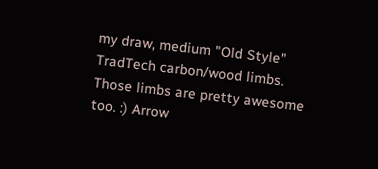my draw, medium "Old Style" TradTech carbon/wood limbs. Those limbs are pretty awesome too. :) Arrow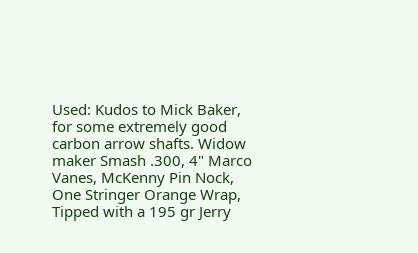Used: Kudos to Mick Baker, for some extremely good carbon arrow shafts. Widow maker Smash .300, 4" Marco Vanes, McKenny Pin Nock, One Stringer Orange Wrap, Tipped with a 195 gr Jerry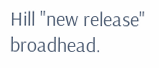Hill "new release" broadhead.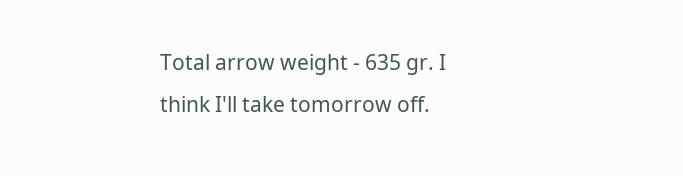Total arrow weight - 635 gr. I think I'll take tomorrow off.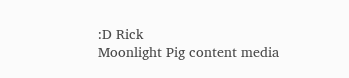:D Rick
Moonlight Pig content media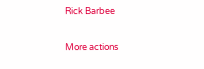Rick Barbee

More actions